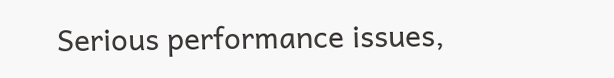Serious performance issues,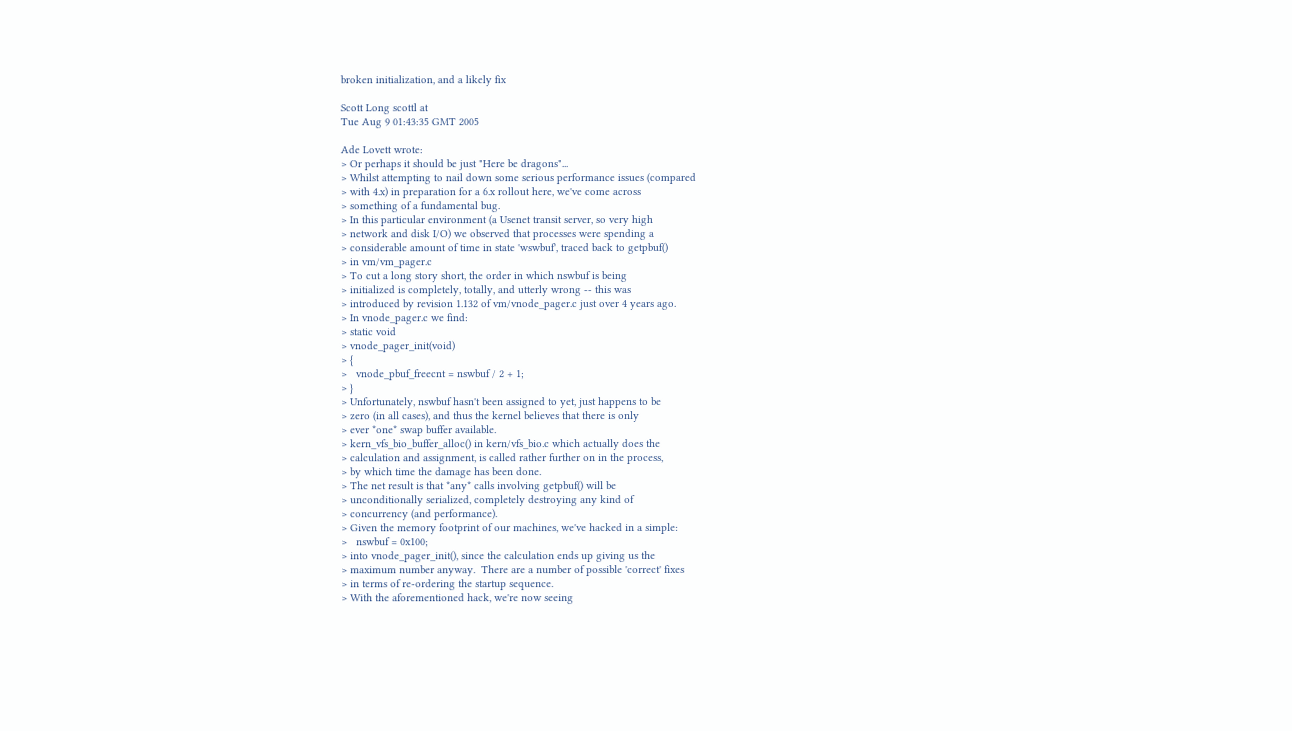broken initialization, and a likely fix

Scott Long scottl at
Tue Aug 9 01:43:35 GMT 2005

Ade Lovett wrote:
> Or perhaps it should be just "Here be dragons"...
> Whilst attempting to nail down some serious performance issues (compared
> with 4.x) in preparation for a 6.x rollout here, we've come across
> something of a fundamental bug.
> In this particular environment (a Usenet transit server, so very high
> network and disk I/O) we observed that processes were spending a
> considerable amount of time in state 'wswbuf', traced back to getpbuf()
> in vm/vm_pager.c
> To cut a long story short, the order in which nswbuf is being
> initialized is completely, totally, and utterly wrong -- this was
> introduced by revision 1.132 of vm/vnode_pager.c just over 4 years ago.
> In vnode_pager.c we find:
> static void
> vnode_pager_init(void)
> {
>   vnode_pbuf_freecnt = nswbuf / 2 + 1;
> }
> Unfortunately, nswbuf hasn't been assigned to yet, just happens to be
> zero (in all cases), and thus the kernel believes that there is only
> ever *one* swap buffer available.
> kern_vfs_bio_buffer_alloc() in kern/vfs_bio.c which actually does the
> calculation and assignment, is called rather further on in the process,
> by which time the damage has been done.
> The net result is that *any* calls involving getpbuf() will be
> unconditionally serialized, completely destroying any kind of
> concurrency (and performance).
> Given the memory footprint of our machines, we've hacked in a simple:
>   nswbuf = 0x100;
> into vnode_pager_init(), since the calculation ends up giving us the
> maximum number anyway.  There are a number of possible 'correct' fixes
> in terms of re-ordering the startup sequence.
> With the aforementioned hack, we're now seeing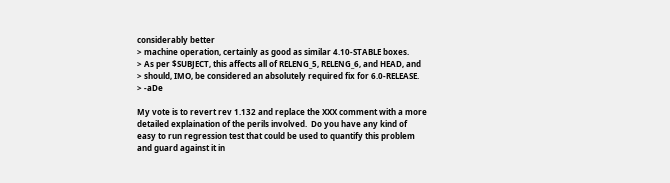considerably better
> machine operation, certainly as good as similar 4.10-STABLE boxes.
> As per $SUBJECT, this affects all of RELENG_5, RELENG_6, and HEAD, and
> should, IMO, be considered an absolutely required fix for 6.0-RELEASE.
> -aDe

My vote is to revert rev 1.132 and replace the XXX comment with a more
detailed explaination of the perils involved.  Do you have any kind of
easy to run regression test that could be used to quantify this problem
and guard against it in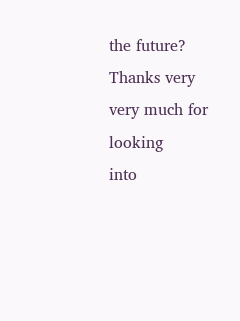the future?  Thanks very very much for looking
into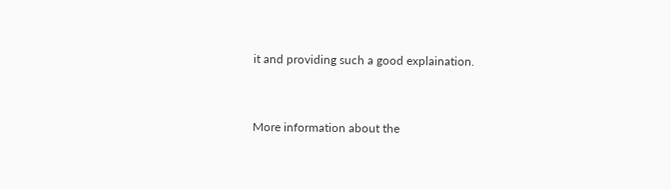it and providing such a good explaination.


More information about the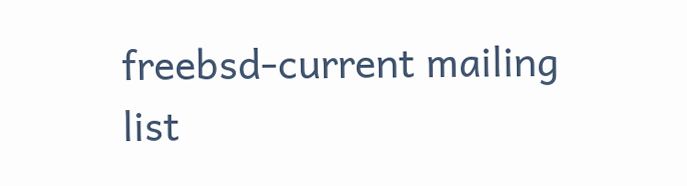freebsd-current mailing list